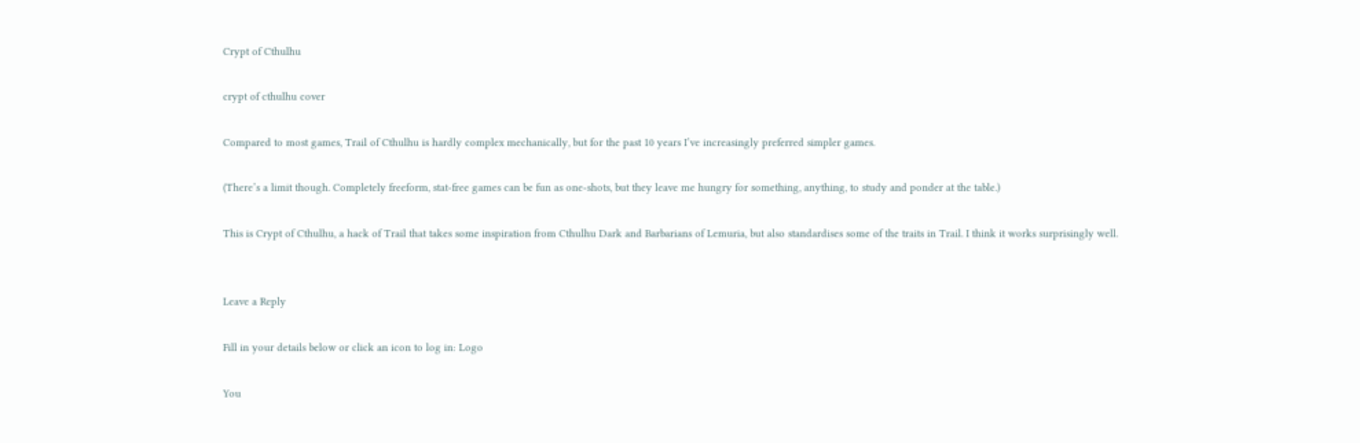Crypt of Cthulhu

crypt of cthulhu cover

Compared to most games, Trail of Cthulhu is hardly complex mechanically, but for the past 10 years I’ve increasingly preferred simpler games.

(There’s a limit though. Completely freeform, stat-free games can be fun as one-shots, but they leave me hungry for something, anything, to study and ponder at the table.)

This is Crypt of Cthulhu, a hack of Trail that takes some inspiration from Cthulhu Dark and Barbarians of Lemuria, but also standardises some of the traits in Trail. I think it works surprisingly well.


Leave a Reply

Fill in your details below or click an icon to log in: Logo

You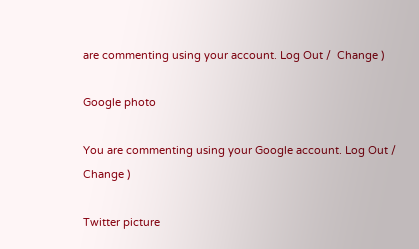are commenting using your account. Log Out /  Change )

Google photo

You are commenting using your Google account. Log Out /  Change )

Twitter picture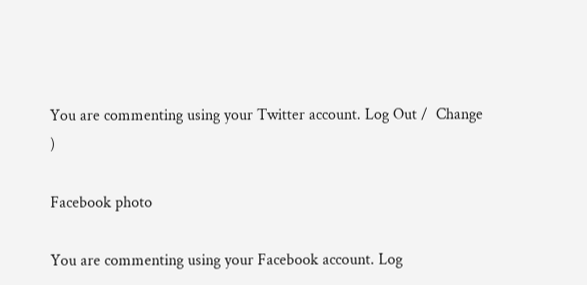You are commenting using your Twitter account. Log Out /  Change )

Facebook photo

You are commenting using your Facebook account. Log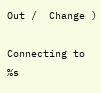Out /  Change )

Connecting to %s